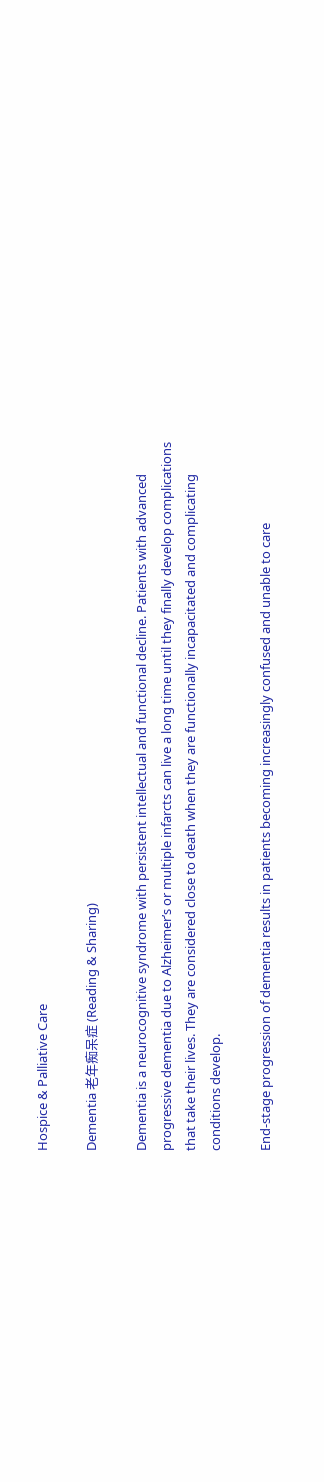Hospice & Palliative Care

Dementia 老年痴呆症 (Reading & Sharing)

Dementia is a neurocognitive syndrome with persistent intellectual and functional decline. Patients with advanced progressive dementia due to Alzheimer’s or multiple infarcts can live a long time until they finally develop complications that take their lives. They are considered close to death when they are functionally incapacitated and complicating conditions develop.

End-stage progression of dementia results in patients becoming increasingly confused and unable to care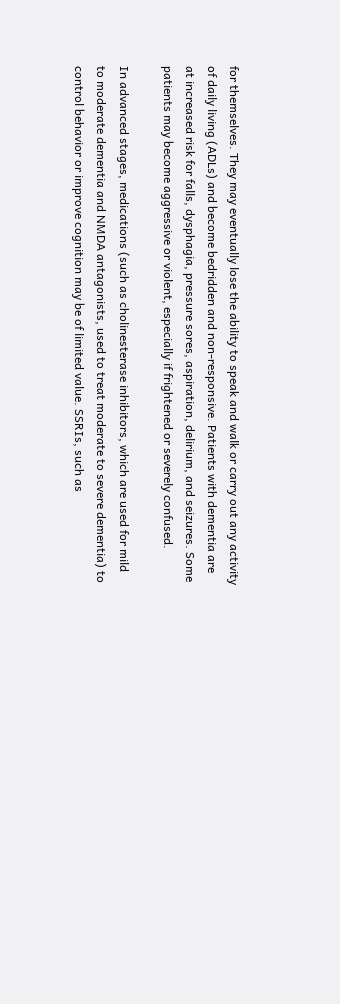for themselves. They may eventually lose the ability to speak and walk or carry out any activity of daily living (ADLs) and become bedridden and non-responsive. Patients with dementia are at increased risk for falls, dysphagia, pressure sores, aspiration, delirium, and seizures. Some patients may become aggressive or violent, especially if frightened or severely confused.

In advanced stages, medications (such as cholinesterase inhibitors, which are used for mild to moderate dementia and NMDA antagonists, used to treat moderate to severe dementia) to control behavior or improve cognition may be of limited value. SSRIs, such as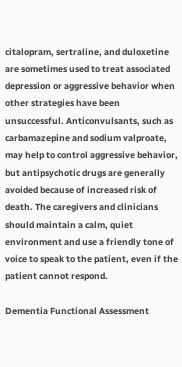citalopram, sertraline, and duloxetine are sometimes used to treat associated depression or aggressive behavior when other strategies have been unsuccessful. Anticonvulsants, such as carbamazepine and sodium valproate, may help to control aggressive behavior, but antipsychotic drugs are generally avoided because of increased risk of death. The caregivers and clinicians should maintain a calm, quiet environment and use a friendly tone of voice to speak to the patient, even if the patient cannot respond.

Dementia Functional Assessment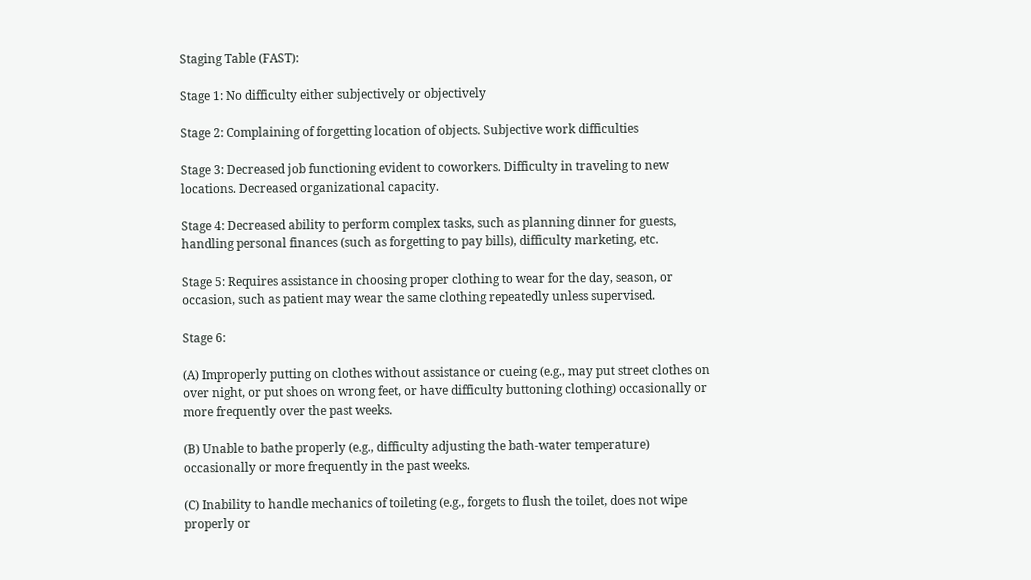Staging Table (FAST):

Stage 1: No difficulty either subjectively or objectively

Stage 2: Complaining of forgetting location of objects. Subjective work difficulties

Stage 3: Decreased job functioning evident to coworkers. Difficulty in traveling to new locations. Decreased organizational capacity.

Stage 4: Decreased ability to perform complex tasks, such as planning dinner for guests, handling personal finances (such as forgetting to pay bills), difficulty marketing, etc.

Stage 5: Requires assistance in choosing proper clothing to wear for the day, season, or occasion, such as patient may wear the same clothing repeatedly unless supervised.

Stage 6:

(A) Improperly putting on clothes without assistance or cueing (e.g., may put street clothes on over night, or put shoes on wrong feet, or have difficulty buttoning clothing) occasionally or more frequently over the past weeks.

(B) Unable to bathe properly (e.g., difficulty adjusting the bath-water temperature) occasionally or more frequently in the past weeks.

(C) Inability to handle mechanics of toileting (e.g., forgets to flush the toilet, does not wipe properly or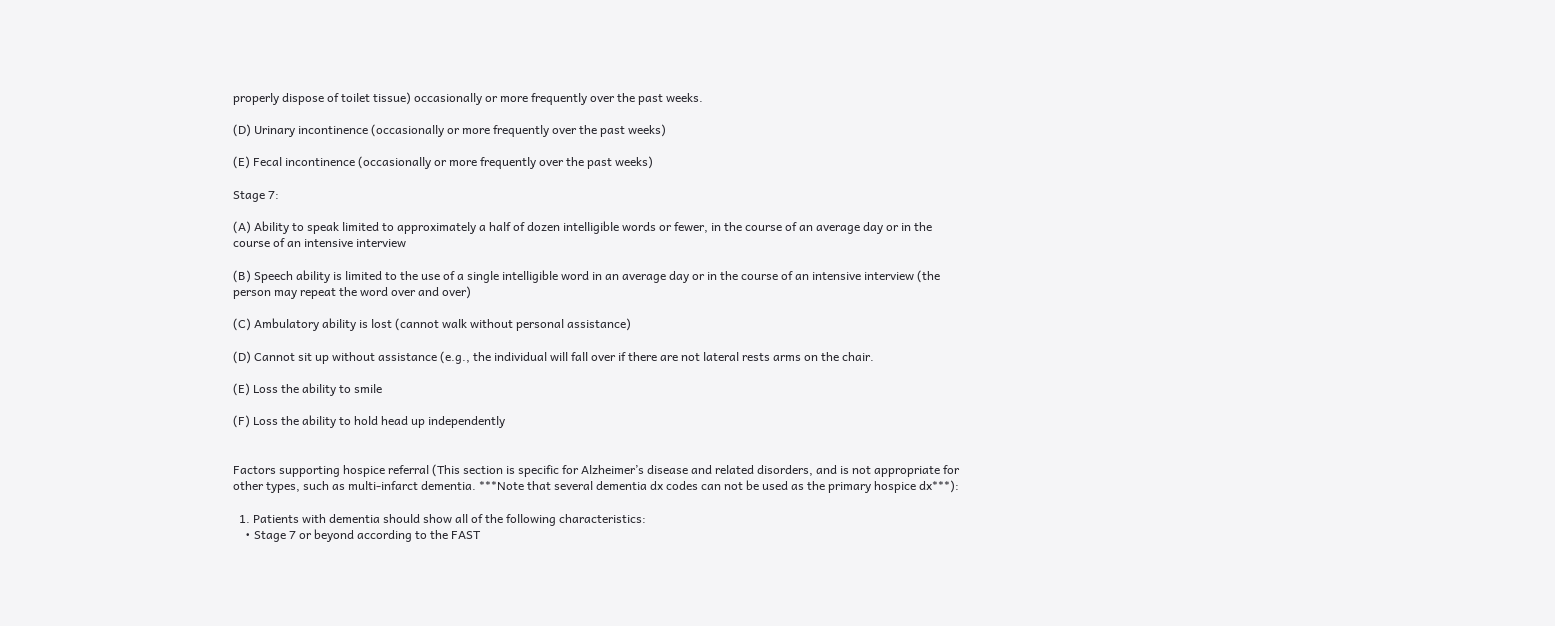properly dispose of toilet tissue) occasionally or more frequently over the past weeks.

(D) Urinary incontinence (occasionally or more frequently over the past weeks)

(E) Fecal incontinence (occasionally or more frequently over the past weeks)

Stage 7:

(A) Ability to speak limited to approximately a half of dozen intelligible words or fewer, in the course of an average day or in the course of an intensive interview

(B) Speech ability is limited to the use of a single intelligible word in an average day or in the course of an intensive interview (the person may repeat the word over and over)

(C) Ambulatory ability is lost (cannot walk without personal assistance)

(D) Cannot sit up without assistance (e.g., the individual will fall over if there are not lateral rests arms on the chair.

(E) Loss the ability to smile

(F) Loss the ability to hold head up independently


Factors supporting hospice referral (This section is specific for Alzheimer’s disease and related disorders, and is not appropriate for other types, such as multi-infarct dementia. ***Note that several dementia dx codes can not be used as the primary hospice dx***):

  1. Patients with dementia should show all of the following characteristics:
    • Stage 7 or beyond according to the FAST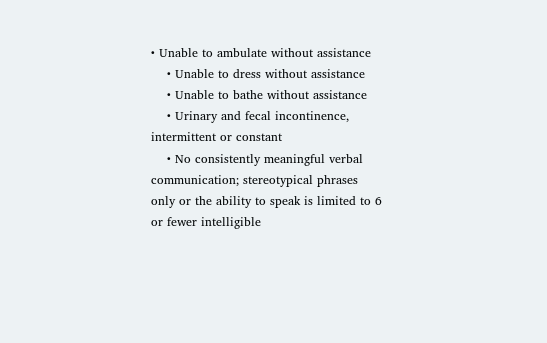• Unable to ambulate without assistance
    • Unable to dress without assistance
    • Unable to bathe without assistance
    • Urinary and fecal incontinence, intermittent or constant
    • No consistently meaningful verbal communication; stereotypical phrases only or the ability to speak is limited to 6 or fewer intelligible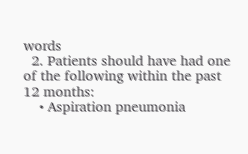words
  2. Patients should have had one of the following within the past 12 months:
    • Aspiration pneumonia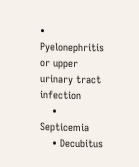• Pyelonephritis or upper urinary tract infection
    • Septicemia
    • Decubitus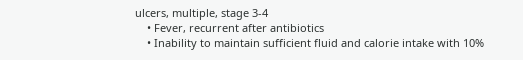ulcers, multiple, stage 3-4
    • Fever, recurrent after antibiotics
    • Inability to maintain sufficient fluid and calorie intake with 10%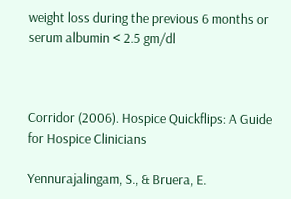weight loss during the previous 6 months or serum albumin < 2.5 gm/dl



Corridor (2006). Hospice Quickflips: A Guide for Hospice Clinicians

Yennurajalingam, S., & Bruera, E.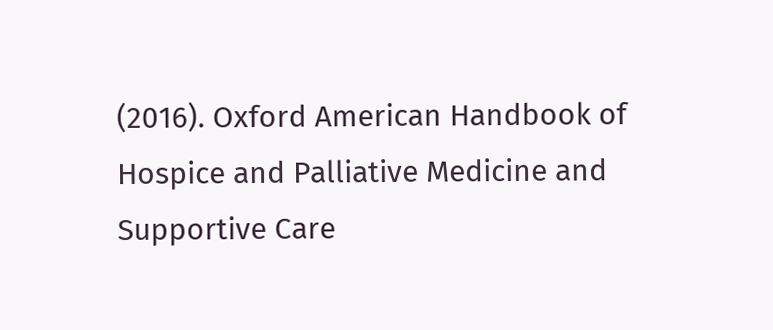(2016). Oxford American Handbook of Hospice and Palliative Medicine and Supportive Care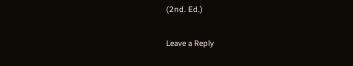(2nd. Ed.)

Leave a Reply